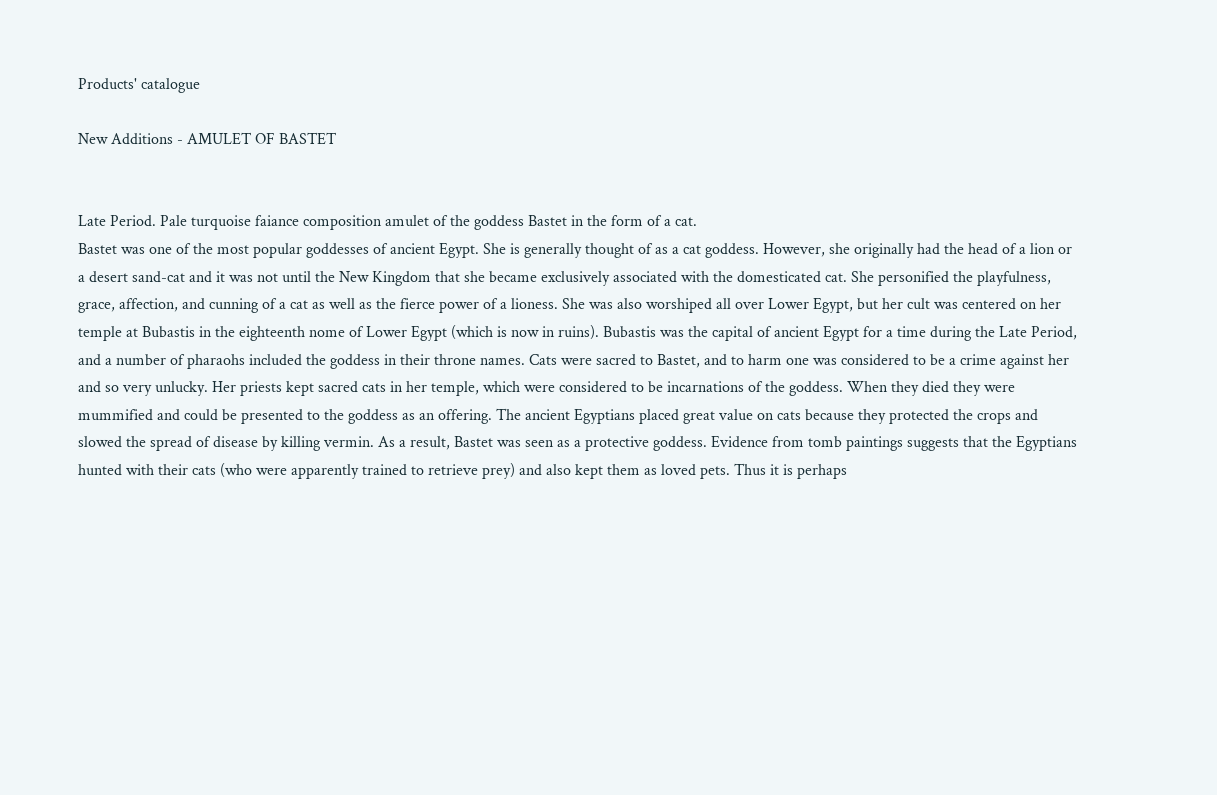Products' catalogue

New Additions - AMULET OF BASTET


Late Period. Pale turquoise faiance composition amulet of the goddess Bastet in the form of a cat.
Bastet was one of the most popular goddesses of ancient Egypt. She is generally thought of as a cat goddess. However, she originally had the head of a lion or a desert sand-cat and it was not until the New Kingdom that she became exclusively associated with the domesticated cat. She personified the playfulness, grace, affection, and cunning of a cat as well as the fierce power of a lioness. She was also worshiped all over Lower Egypt, but her cult was centered on her temple at Bubastis in the eighteenth nome of Lower Egypt (which is now in ruins). Bubastis was the capital of ancient Egypt for a time during the Late Period, and a number of pharaohs included the goddess in their throne names. Cats were sacred to Bastet, and to harm one was considered to be a crime against her and so very unlucky. Her priests kept sacred cats in her temple, which were considered to be incarnations of the goddess. When they died they were mummified and could be presented to the goddess as an offering. The ancient Egyptians placed great value on cats because they protected the crops and slowed the spread of disease by killing vermin. As a result, Bastet was seen as a protective goddess. Evidence from tomb paintings suggests that the Egyptians hunted with their cats (who were apparently trained to retrieve prey) and also kept them as loved pets. Thus it is perhaps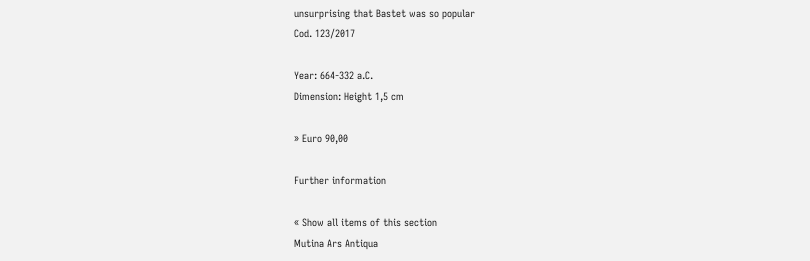unsurprising that Bastet was so popular
Cod. 123/2017

Year: 664-332 a.C.
Dimension: Height 1,5 cm

» Euro 90,00

Further information

« Show all items of this section
Mutina Ars Antiqua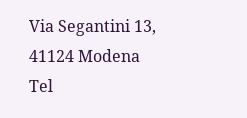Via Segantini 13, 41124 Modena
Tel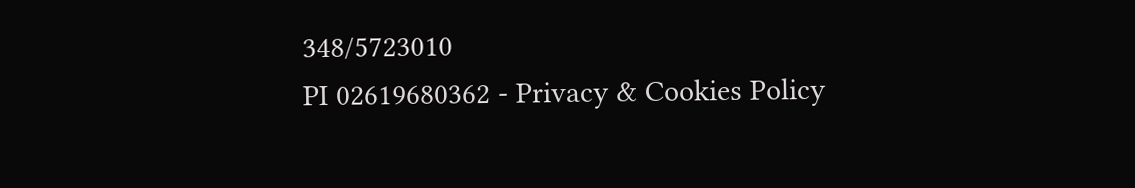348/5723010
PI 02619680362 - Privacy & Cookies Policy